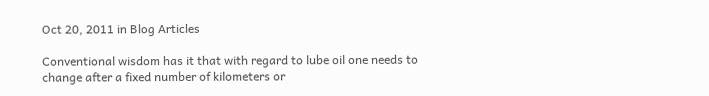Oct 20, 2011 in Blog Articles

Conventional wisdom has it that with regard to lube oil one needs to change after a fixed number of kilometers or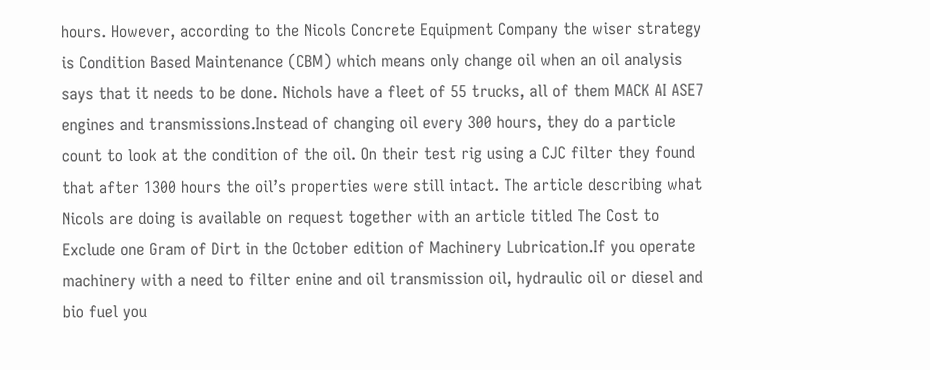hours. However, according to the Nicols Concrete Equipment Company the wiser strategy is Condition Based Maintenance (CBM) which means only change oil when an oil analysis says that it needs to be done. Nichols have a fleet of 55 trucks, all of them MACK AI ASE7 engines and transmissions.Instead of changing oil every 300 hours, they do a particle count to look at the condition of the oil. On their test rig using a CJC filter they found that after 1300 hours the oil’s properties were still intact. The article describing what Nicols are doing is available on request together with an article titled The Cost to Exclude one Gram of Dirt in the October edition of Machinery Lubrication.If you operate machinery with a need to filter enine and oil transmission oil, hydraulic oil or diesel and bio fuel you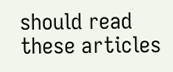should read these articles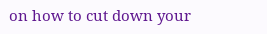on how to cut down your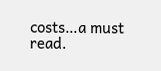costs…a must read.